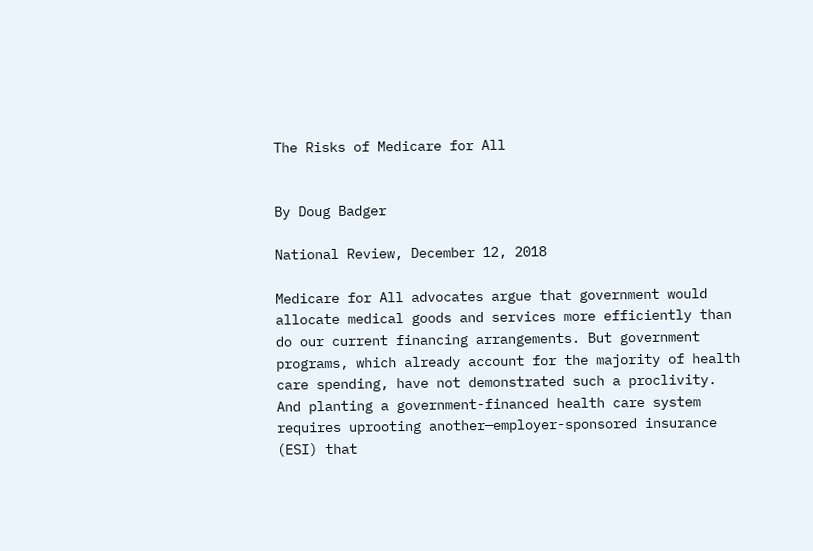The Risks of Medicare for All


By Doug Badger

National Review, December 12, 2018

Medicare for All advocates argue that government would allocate medical goods and services more efficiently than do our current financing arrangements. But government programs, which already account for the majority of health care spending, have not demonstrated such a proclivity. And planting a government-financed health care system requires uprooting another—employer-sponsored insurance (ESI) that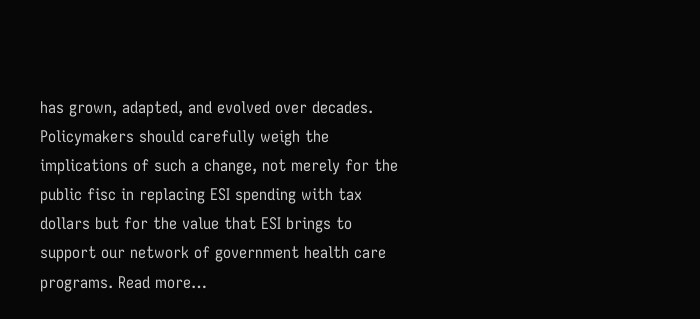has grown, adapted, and evolved over decades. Policymakers should carefully weigh the implications of such a change, not merely for the public fisc in replacing ESI spending with tax dollars but for the value that ESI brings to support our network of government health care programs. Read more…